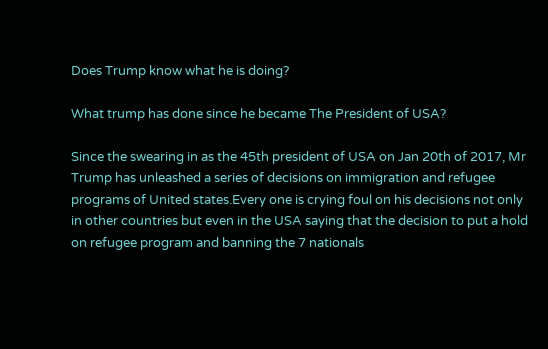Does Trump know what he is doing?

What trump has done since he became The President of USA?

Since the swearing in as the 45th president of USA on Jan 20th of 2017, Mr Trump has unleashed a series of decisions on immigration and refugee programs of United states.Every one is crying foul on his decisions not only in other countries but even in the USA saying that the decision to put a hold on refugee program and banning the 7 nationals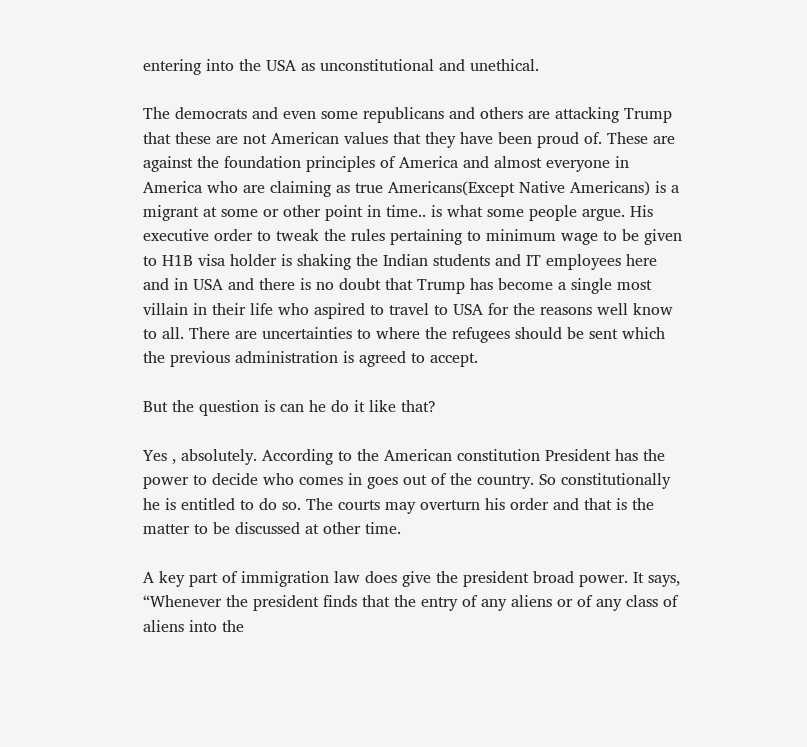entering into the USA as unconstitutional and unethical.

The democrats and even some republicans and others are attacking Trump that these are not American values that they have been proud of. These are against the foundation principles of America and almost everyone in America who are claiming as true Americans(Except Native Americans) is a migrant at some or other point in time.. is what some people argue. His executive order to tweak the rules pertaining to minimum wage to be given to H1B visa holder is shaking the Indian students and IT employees here and in USA and there is no doubt that Trump has become a single most villain in their life who aspired to travel to USA for the reasons well know to all. There are uncertainties to where the refugees should be sent which the previous administration is agreed to accept.

But the question is can he do it like that?

Yes , absolutely. According to the American constitution President has the power to decide who comes in goes out of the country. So constitutionally he is entitled to do so. The courts may overturn his order and that is the matter to be discussed at other time.

A key part of immigration law does give the president broad power. It says, “Whenever the president finds that the entry of any aliens or of any class of aliens into the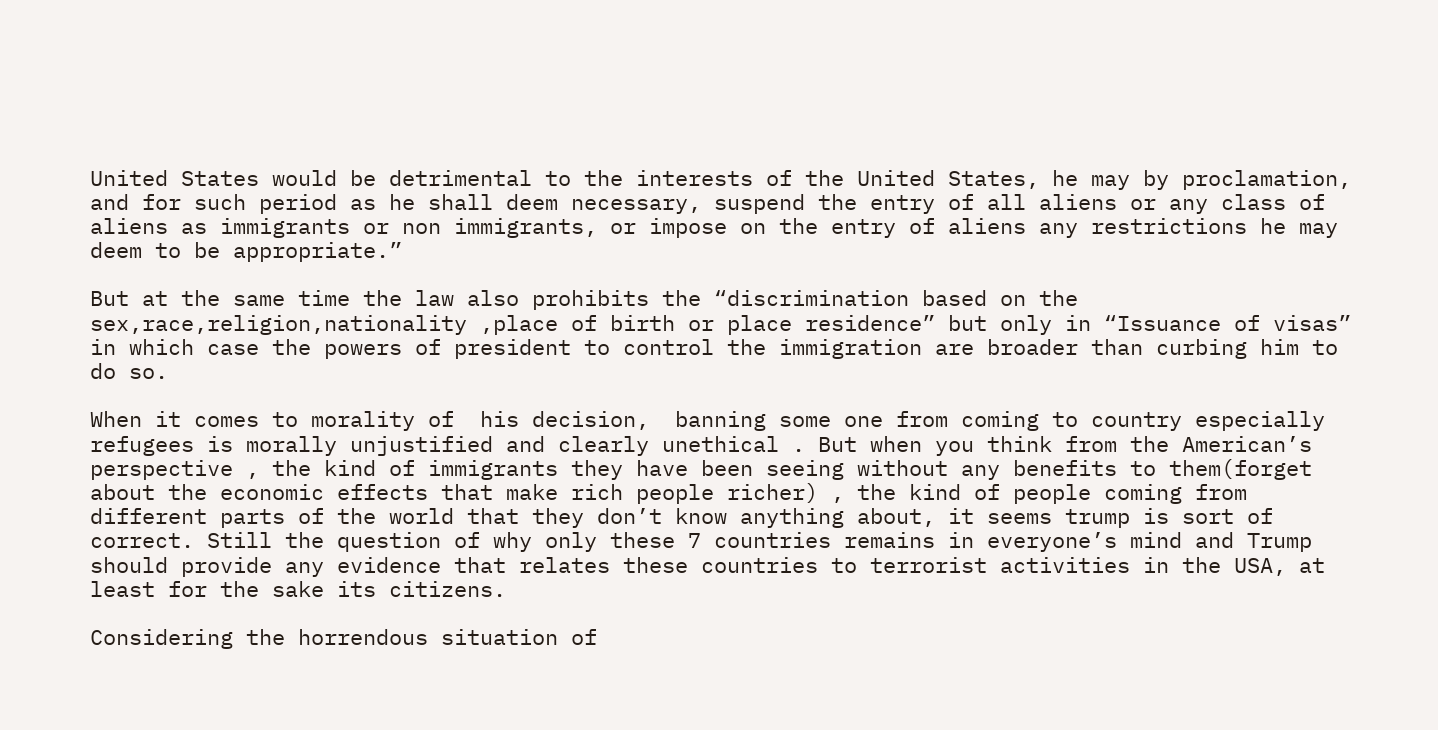United States would be detrimental to the interests of the United States, he may by proclamation, and for such period as he shall deem necessary, suspend the entry of all aliens or any class of aliens as immigrants or non immigrants, or impose on the entry of aliens any restrictions he may deem to be appropriate.”

But at the same time the law also prohibits the “discrimination based on the sex,race,religion,nationality ,place of birth or place residence” but only in “Issuance of visas” in which case the powers of president to control the immigration are broader than curbing him to do so.

When it comes to morality of  his decision,  banning some one from coming to country especially refugees is morally unjustified and clearly unethical . But when you think from the American’s perspective , the kind of immigrants they have been seeing without any benefits to them(forget about the economic effects that make rich people richer) , the kind of people coming from different parts of the world that they don’t know anything about, it seems trump is sort of correct. Still the question of why only these 7 countries remains in everyone’s mind and Trump should provide any evidence that relates these countries to terrorist activities in the USA, at least for the sake its citizens.

Considering the horrendous situation of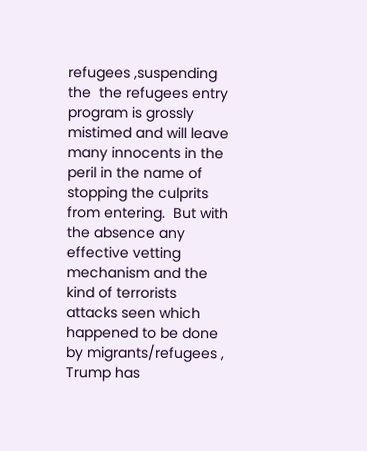refugees ,suspending the  the refugees entry program is grossly mistimed and will leave many innocents in the peril in the name of stopping the culprits from entering.  But with the absence any effective vetting mechanism and the kind of terrorists attacks seen which happened to be done by migrants/refugees , Trump has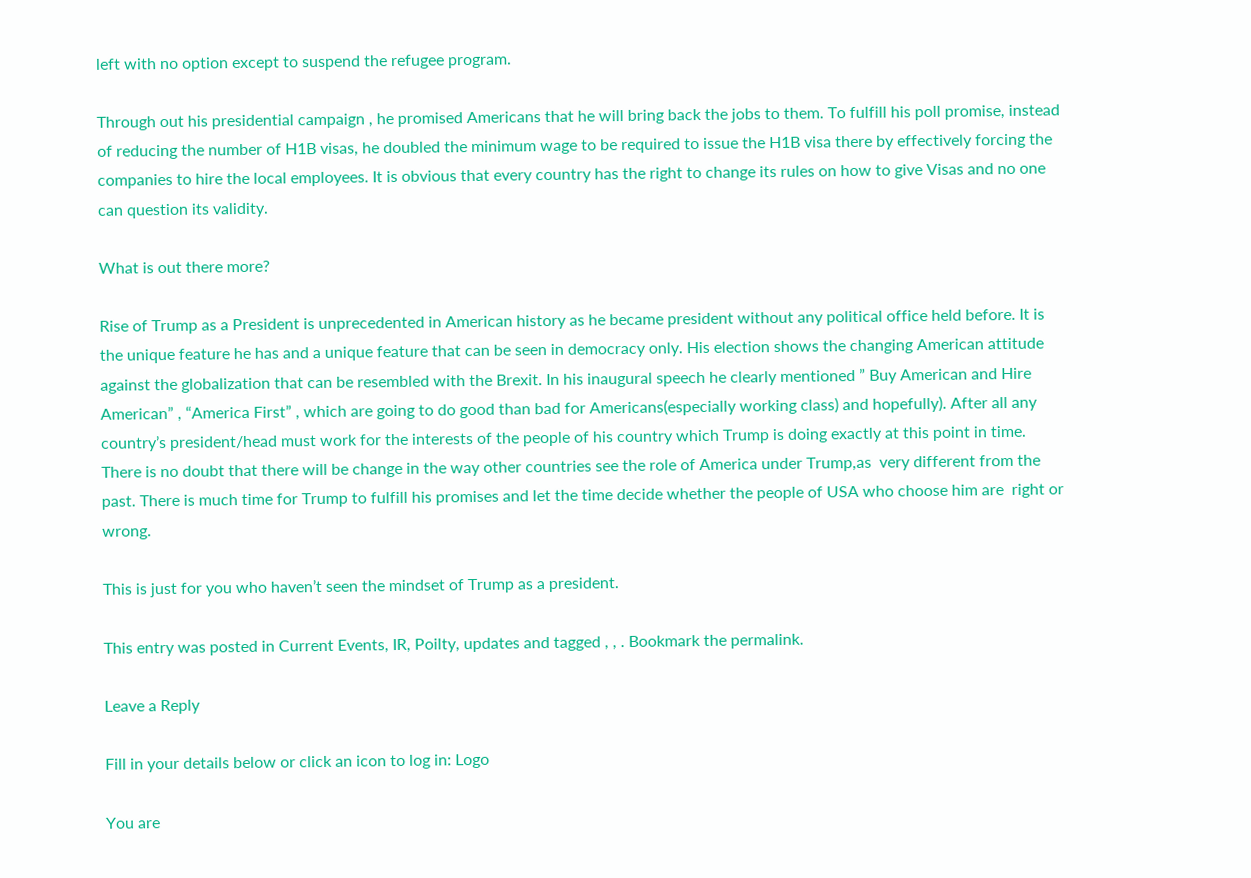left with no option except to suspend the refugee program.

Through out his presidential campaign , he promised Americans that he will bring back the jobs to them. To fulfill his poll promise, instead of reducing the number of H1B visas, he doubled the minimum wage to be required to issue the H1B visa there by effectively forcing the companies to hire the local employees. It is obvious that every country has the right to change its rules on how to give Visas and no one can question its validity.

What is out there more?

Rise of Trump as a President is unprecedented in American history as he became president without any political office held before. It is the unique feature he has and a unique feature that can be seen in democracy only. His election shows the changing American attitude against the globalization that can be resembled with the Brexit. In his inaugural speech he clearly mentioned ” Buy American and Hire American” , “America First” , which are going to do good than bad for Americans(especially working class) and hopefully). After all any country’s president/head must work for the interests of the people of his country which Trump is doing exactly at this point in time. There is no doubt that there will be change in the way other countries see the role of America under Trump,as  very different from the past. There is much time for Trump to fulfill his promises and let the time decide whether the people of USA who choose him are  right or wrong.

This is just for you who haven’t seen the mindset of Trump as a president.

This entry was posted in Current Events, IR, Poilty, updates and tagged , , . Bookmark the permalink.

Leave a Reply

Fill in your details below or click an icon to log in: Logo

You are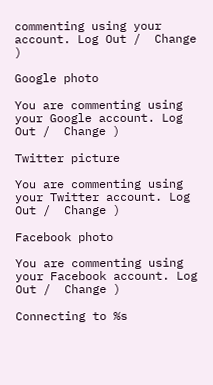commenting using your account. Log Out /  Change )

Google photo

You are commenting using your Google account. Log Out /  Change )

Twitter picture

You are commenting using your Twitter account. Log Out /  Change )

Facebook photo

You are commenting using your Facebook account. Log Out /  Change )

Connecting to %s